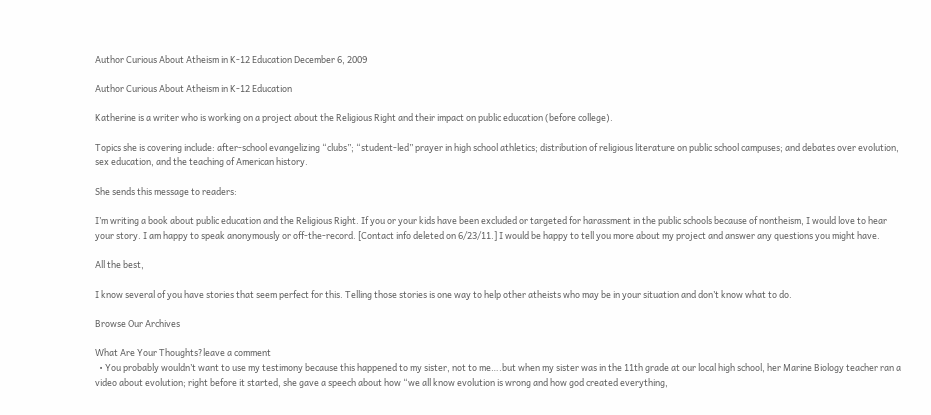Author Curious About Atheism in K-12 Education December 6, 2009

Author Curious About Atheism in K-12 Education

Katherine is a writer who is working on a project about the Religious Right and their impact on public education (before college).

Topics she is covering include: after-school evangelizing “clubs”; “student-led” prayer in high school athletics; distribution of religious literature on public school campuses; and debates over evolution, sex education, and the teaching of American history.

She sends this message to readers:

I’m writing a book about public education and the Religious Right. If you or your kids have been excluded or targeted for harassment in the public schools because of nontheism, I would love to hear your story. I am happy to speak anonymously or off-the-record. [Contact info deleted on 6/23/11.] I would be happy to tell you more about my project and answer any questions you might have.

All the best,

I know several of you have stories that seem perfect for this. Telling those stories is one way to help other atheists who may be in your situation and don’t know what to do.

Browse Our Archives

What Are Your Thoughts?leave a comment
  • You probably wouldn’t want to use my testimony because this happened to my sister, not to me….but when my sister was in the 11th grade at our local high school, her Marine Biology teacher ran a video about evolution; right before it started, she gave a speech about how “we all know evolution is wrong and how god created everything,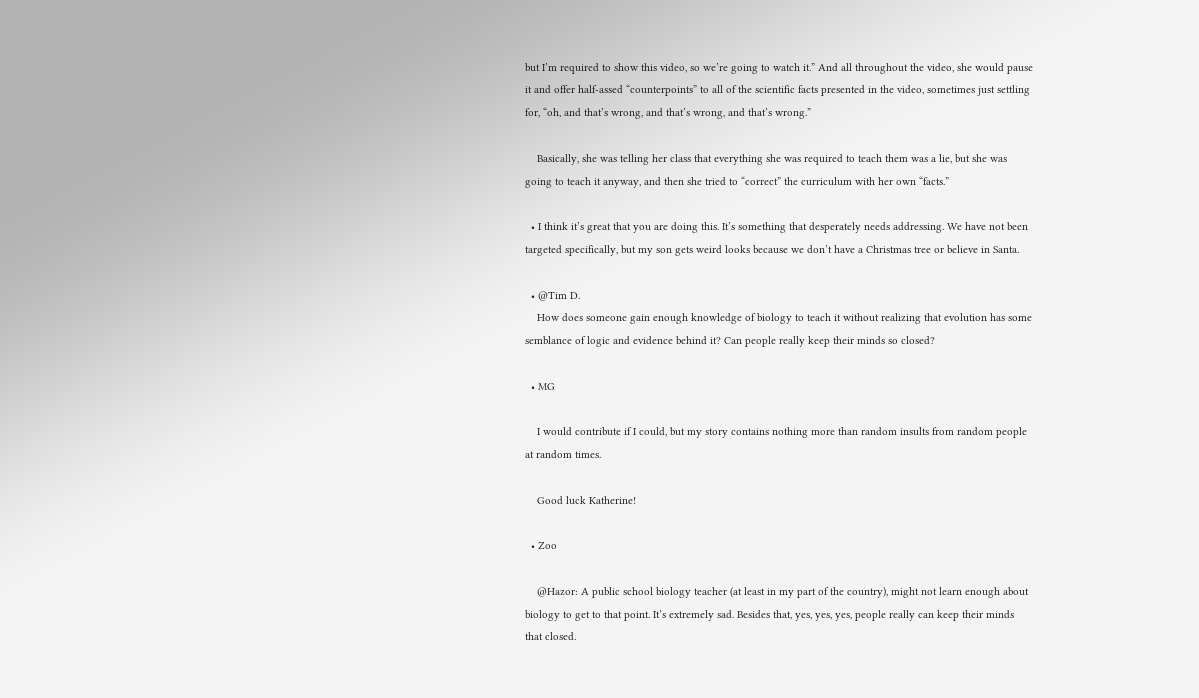but I’m required to show this video, so we’re going to watch it.” And all throughout the video, she would pause it and offer half-assed “counterpoints” to all of the scientific facts presented in the video, sometimes just settling for, “oh, and that’s wrong, and that’s wrong, and that’s wrong.”

    Basically, she was telling her class that everything she was required to teach them was a lie, but she was going to teach it anyway, and then she tried to “correct” the curriculum with her own “facts.”

  • I think it’s great that you are doing this. It’s something that desperately needs addressing. We have not been targeted specifically, but my son gets weird looks because we don’t have a Christmas tree or believe in Santa.

  • @Tim D.
    How does someone gain enough knowledge of biology to teach it without realizing that evolution has some semblance of logic and evidence behind it? Can people really keep their minds so closed?

  • MG

    I would contribute if I could, but my story contains nothing more than random insults from random people at random times.

    Good luck Katherine!

  • Zoo

    @Hazor: A public school biology teacher (at least in my part of the country), might not learn enough about biology to get to that point. It’s extremely sad. Besides that, yes, yes, yes, people really can keep their minds that closed.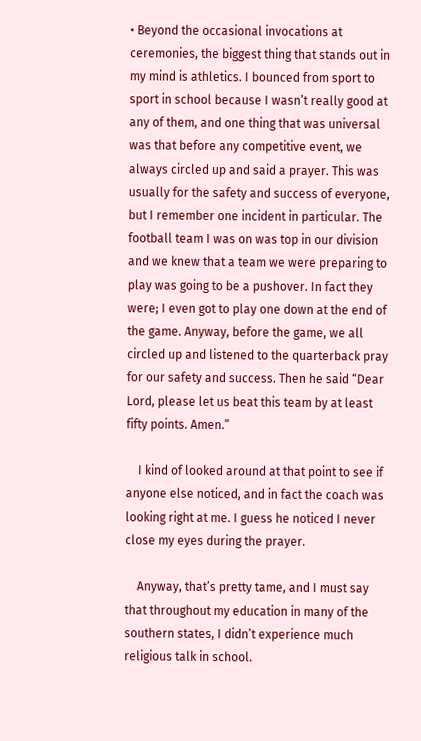• Beyond the occasional invocations at ceremonies, the biggest thing that stands out in my mind is athletics. I bounced from sport to sport in school because I wasn’t really good at any of them, and one thing that was universal was that before any competitive event, we always circled up and said a prayer. This was usually for the safety and success of everyone, but I remember one incident in particular. The football team I was on was top in our division and we knew that a team we were preparing to play was going to be a pushover. In fact they were; I even got to play one down at the end of the game. Anyway, before the game, we all circled up and listened to the quarterback pray for our safety and success. Then he said “Dear Lord, please let us beat this team by at least fifty points. Amen.”

    I kind of looked around at that point to see if anyone else noticed, and in fact the coach was looking right at me. I guess he noticed I never close my eyes during the prayer.

    Anyway, that’s pretty tame, and I must say that throughout my education in many of the southern states, I didn’t experience much religious talk in school.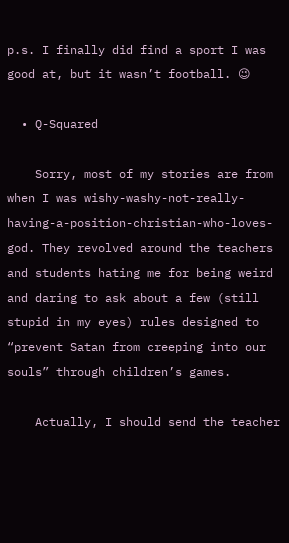p.s. I finally did find a sport I was good at, but it wasn’t football. 😉

  • Q-Squared

    Sorry, most of my stories are from when I was wishy-washy-not-really-having-a-position-christian-who-loves-god. They revolved around the teachers and students hating me for being weird and daring to ask about a few (still stupid in my eyes) rules designed to “prevent Satan from creeping into our souls” through children’s games.

    Actually, I should send the teacher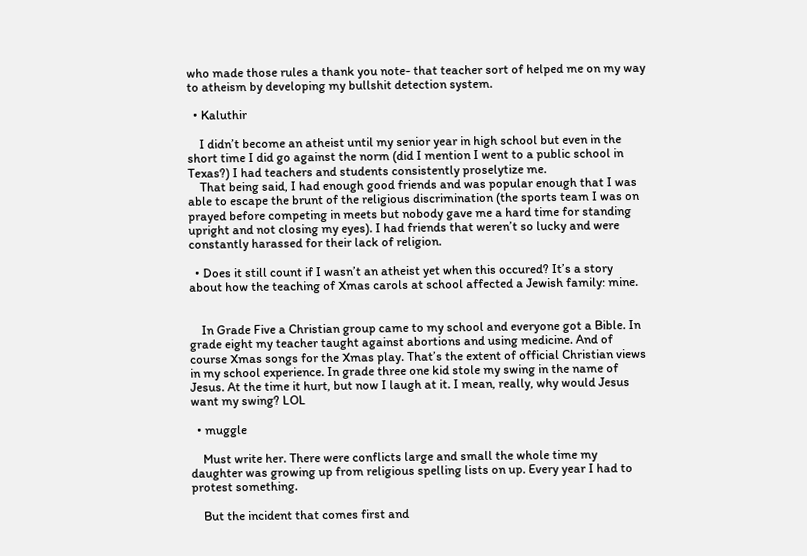who made those rules a thank you note- that teacher sort of helped me on my way to atheism by developing my bullshit detection system.

  • Kaluthir

    I didn’t become an atheist until my senior year in high school but even in the short time I did go against the norm (did I mention I went to a public school in Texas?) I had teachers and students consistently proselytize me.
    That being said, I had enough good friends and was popular enough that I was able to escape the brunt of the religious discrimination (the sports team I was on prayed before competing in meets but nobody gave me a hard time for standing upright and not closing my eyes). I had friends that weren’t so lucky and were constantly harassed for their lack of religion.

  • Does it still count if I wasn’t an atheist yet when this occured? It’s a story about how the teaching of Xmas carols at school affected a Jewish family: mine.


    In Grade Five a Christian group came to my school and everyone got a Bible. In grade eight my teacher taught against abortions and using medicine. And of course Xmas songs for the Xmas play. That’s the extent of official Christian views in my school experience. In grade three one kid stole my swing in the name of Jesus. At the time it hurt, but now I laugh at it. I mean, really, why would Jesus want my swing? LOL

  • muggle

    Must write her. There were conflicts large and small the whole time my daughter was growing up from religious spelling lists on up. Every year I had to protest something.

    But the incident that comes first and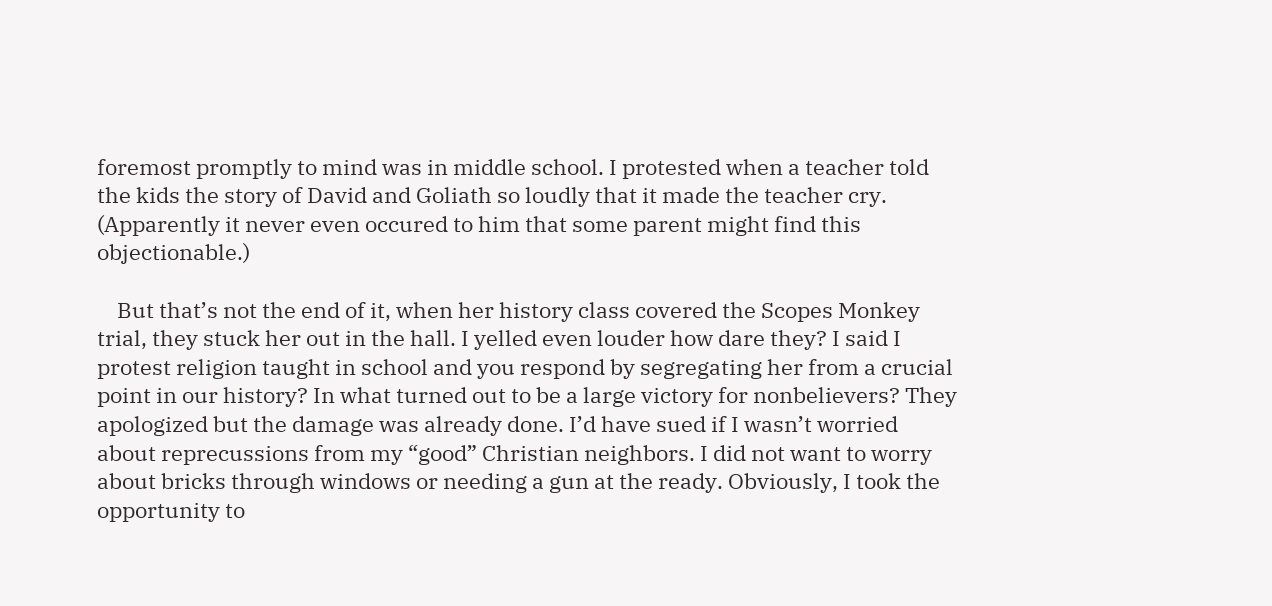foremost promptly to mind was in middle school. I protested when a teacher told the kids the story of David and Goliath so loudly that it made the teacher cry. (Apparently it never even occured to him that some parent might find this objectionable.)

    But that’s not the end of it, when her history class covered the Scopes Monkey trial, they stuck her out in the hall. I yelled even louder how dare they? I said I protest religion taught in school and you respond by segregating her from a crucial point in our history? In what turned out to be a large victory for nonbelievers? They apologized but the damage was already done. I’d have sued if I wasn’t worried about reprecussions from my “good” Christian neighbors. I did not want to worry about bricks through windows or needing a gun at the ready. Obviously, I took the opportunity to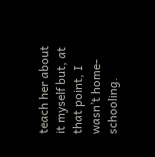teach her about it myself but, at that point, I wasn’t home-schooling.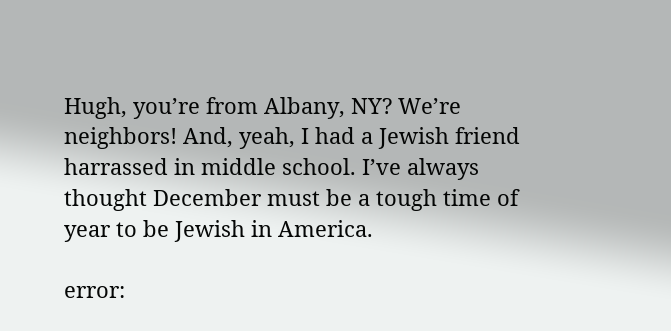Hugh, you’re from Albany, NY? We’re neighbors! And, yeah, I had a Jewish friend harrassed in middle school. I’ve always thought December must be a tough time of year to be Jewish in America.

error: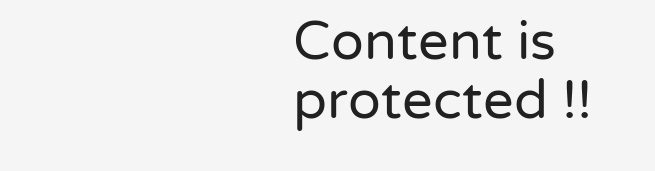Content is protected !!